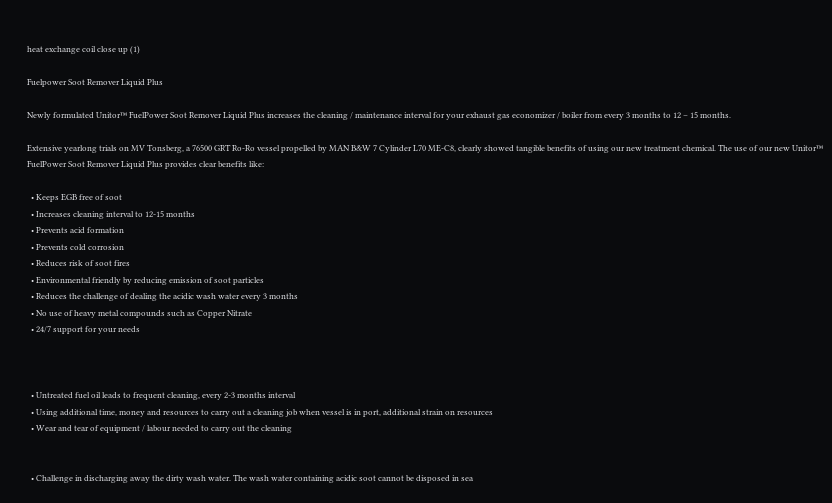heat exchange coil close up (1)

Fuelpower Soot Remover Liquid Plus

Newly formulated Unitor™ FuelPower Soot Remover Liquid Plus increases the cleaning / maintenance interval for your exhaust gas economizer / boiler from every 3 months to 12 – 15 months.

Extensive yearlong trials on MV Tonsberg, a 76500 GRT Ro-Ro vessel propelled by MAN B&W 7 Cylinder L70 ME-C8, clearly showed tangible benefits of using our new treatment chemical. The use of our new Unitor™ FuelPower Soot Remover Liquid Plus provides clear benefits like:

  • Keeps EGB free of soot
  • Increases cleaning interval to 12-15 months
  • Prevents acid formation
  • Prevents cold corrosion
  • Reduces risk of soot fires
  • Environmental friendly by reducing emission of soot particles
  • Reduces the challenge of dealing the acidic wash water every 3 months
  • No use of heavy metal compounds such as Copper Nitrate
  • 24/7 support for your needs



  • Untreated fuel oil leads to frequent cleaning, every 2-3 months interval
  • Using additional time, money and resources to carry out a cleaning job when vessel is in port, additional strain on resources
  • Wear and tear of equipment / labour needed to carry out the cleaning


  • Challenge in discharging away the dirty wash water. The wash water containing acidic soot cannot be disposed in sea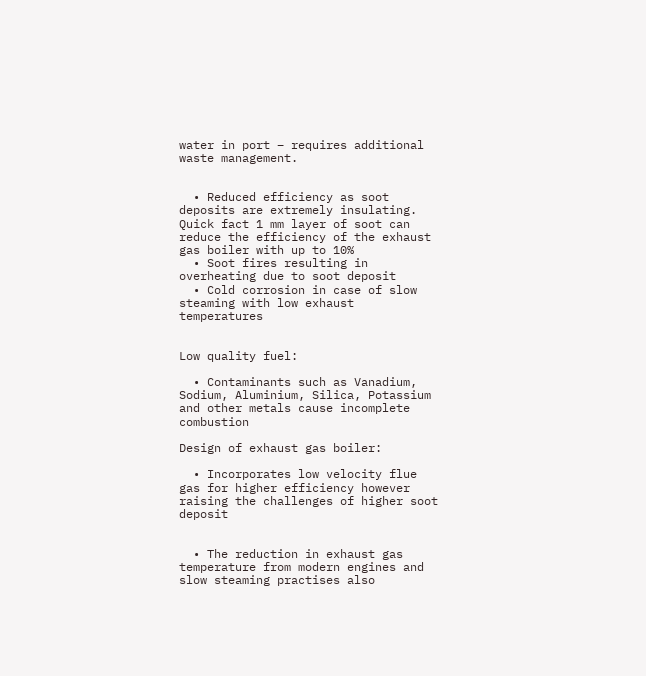water in port – requires additional waste management.


  • Reduced efficiency as soot deposits are extremely insulating. Quick fact 1 mm layer of soot can reduce the efficiency of the exhaust gas boiler with up to 10%
  • Soot fires resulting in overheating due to soot deposit
  • Cold corrosion in case of slow steaming with low exhaust temperatures


Low quality fuel:

  • Contaminants such as Vanadium, Sodium, Aluminium, Silica, Potassium and other metals cause incomplete combustion

Design of exhaust gas boiler:

  • Incorporates low velocity flue gas for higher efficiency however raising the challenges of higher soot deposit


  • The reduction in exhaust gas temperature from modern engines and slow steaming practises also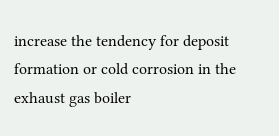increase the tendency for deposit formation or cold corrosion in the exhaust gas boiler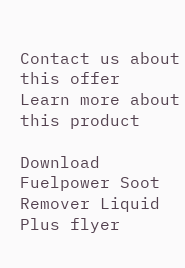Contact us about this offer
Learn more about this product

Download Fuelpower Soot Remover Liquid Plus flyer